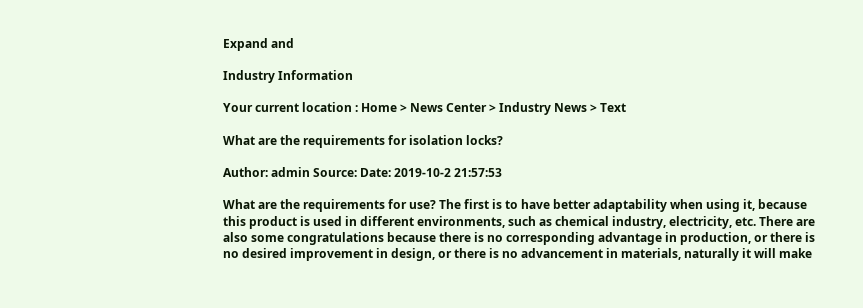Expand and

Industry Information

Your current location : Home > News Center > Industry News > Text

What are the requirements for isolation locks?

Author: admin Source: Date: 2019-10-2 21:57:53

What are the requirements for use? The first is to have better adaptability when using it, because this product is used in different environments, such as chemical industry, electricity, etc. There are also some congratulations because there is no corresponding advantage in production, or there is no desired improvement in design, or there is no advancement in materials, naturally it will make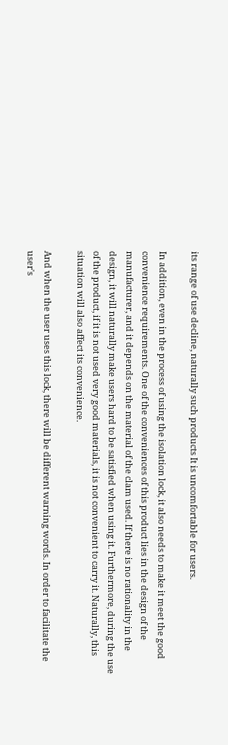its range of use decline, naturally such products It is uncomfortable for users.

In addition, even in the process of using the isolation lock, it also needs to make it meet the good convenience requirements. One of the conveniences of this product lies in the design of the manufacturer, and it depends on the material of the clam used. If there is no rationality in the design, it will naturally make users hard to be satisfied when using it. Furthermore, during the use of the product, if it is not used very good materials, it is not convenient to carry it. Naturally, this situation will also affect its convenience.

And when the user uses this lock, there will be different warning words. In order to facilitate the user's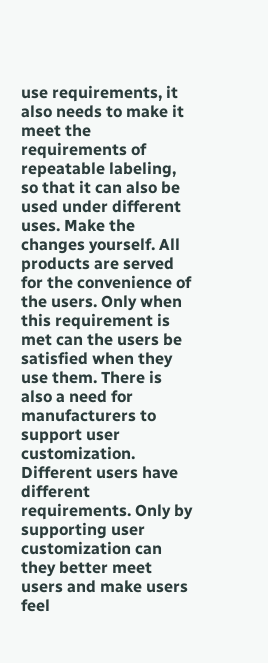use requirements, it also needs to make it meet the requirements of repeatable labeling, so that it can also be used under different uses. Make the changes yourself. All products are served for the convenience of the users. Only when this requirement is met can the users be satisfied when they use them. There is also a need for manufacturers to support user customization. Different users have different requirements. Only by supporting user customization can they better meet users and make users feel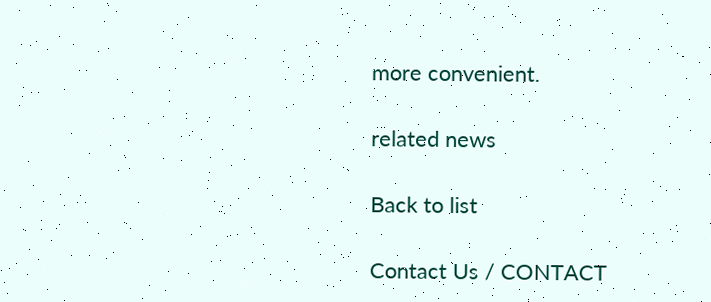more convenient.

related news

Back to list

Contact Us / CONTACT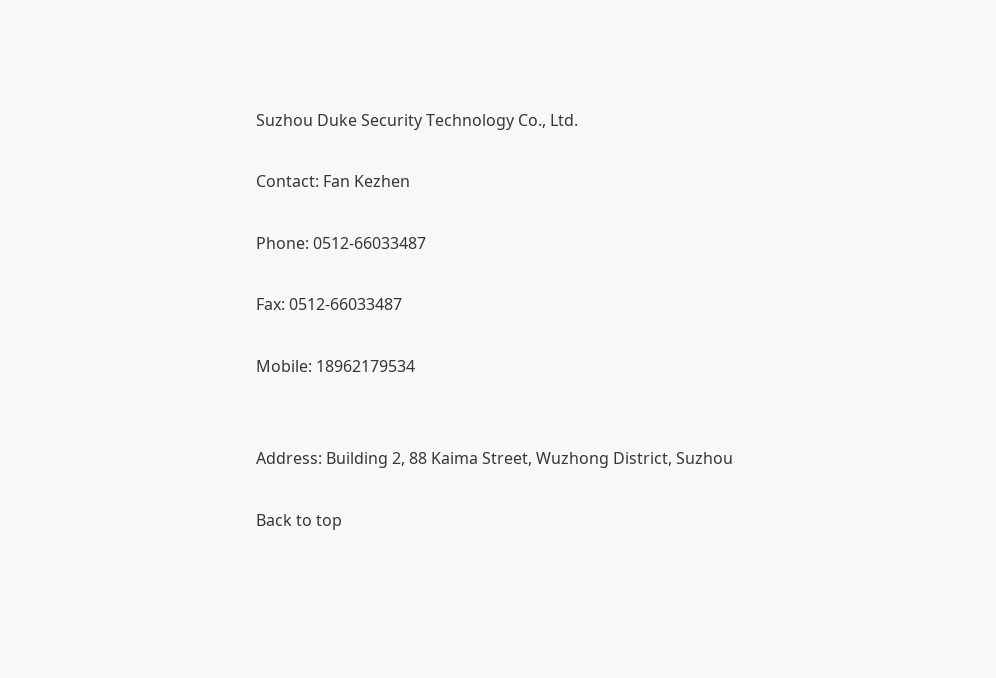Suzhou Duke Security Technology Co., Ltd.

Contact: Fan Kezhen

Phone: 0512-66033487

Fax: 0512-66033487

Mobile: 18962179534


Address: Building 2, 88 Kaima Street, Wuzhong District, Suzhou

Back to top